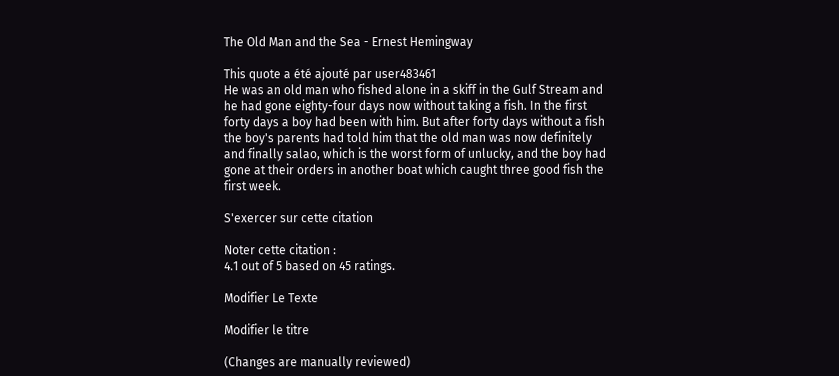The Old Man and the Sea - Ernest Hemingway

This quote a été ajouté par user483461
He was an old man who fished alone in a skiff in the Gulf Stream and he had gone eighty-four days now without taking a fish. In the first forty days a boy had been with him. But after forty days without a fish the boy's parents had told him that the old man was now definitely and finally salao, which is the worst form of unlucky, and the boy had gone at their orders in another boat which caught three good fish the first week.

S'exercer sur cette citation

Noter cette citation :
4.1 out of 5 based on 45 ratings.

Modifier Le Texte

Modifier le titre

(Changes are manually reviewed)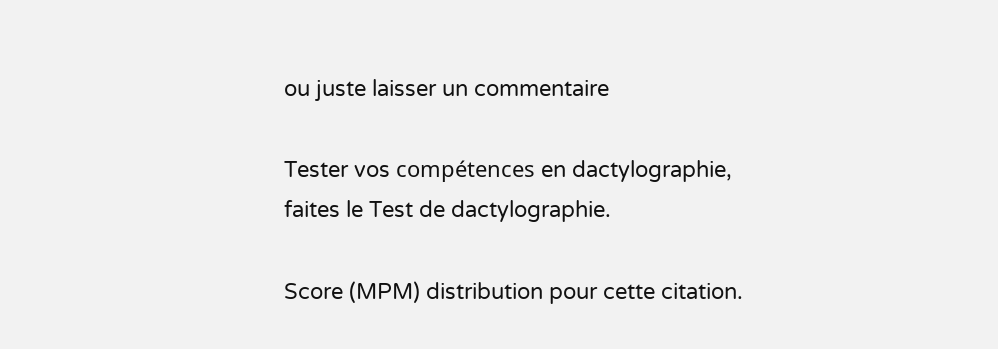ou juste laisser un commentaire

Tester vos compétences en dactylographie, faites le Test de dactylographie.

Score (MPM) distribution pour cette citation.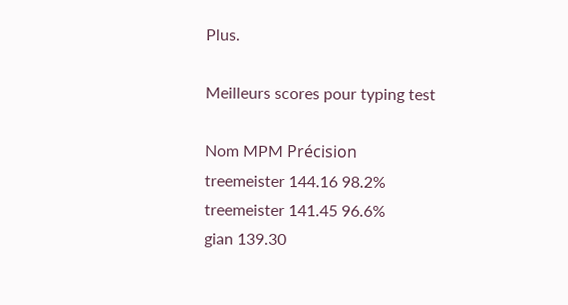Plus.

Meilleurs scores pour typing test

Nom MPM Précision
treemeister 144.16 98.2%
treemeister 141.45 96.6%
gian 139.30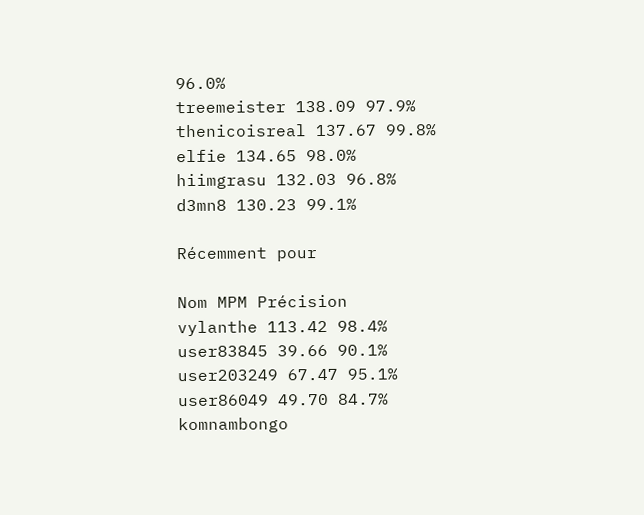96.0%
treemeister 138.09 97.9%
thenicoisreal 137.67 99.8%
elfie 134.65 98.0%
hiimgrasu 132.03 96.8%
d3mn8 130.23 99.1%

Récemment pour

Nom MPM Précision
vylanthe 113.42 98.4%
user83845 39.66 90.1%
user203249 67.47 95.1%
user86049 49.70 84.7%
komnambongo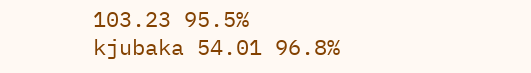103.23 95.5%
kjubaka 54.01 96.8%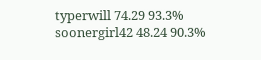typerwill 74.29 93.3%
soonergirl42 48.24 90.3%